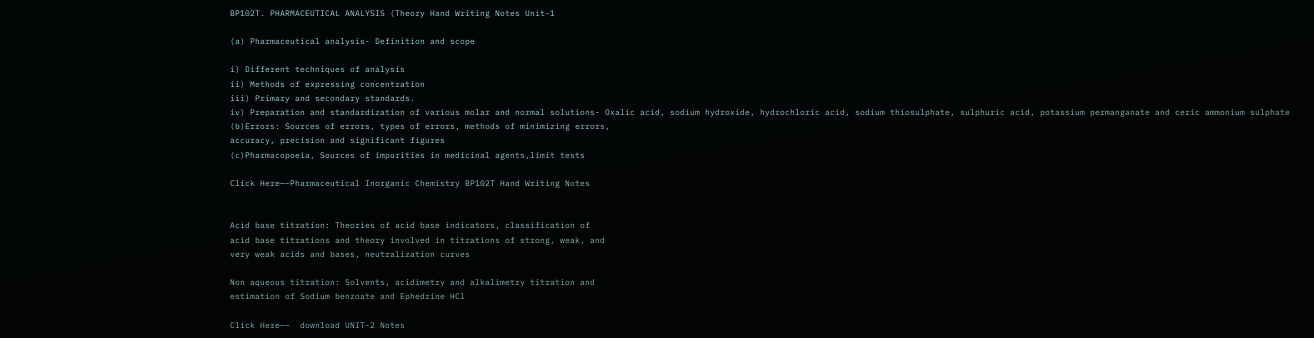BP102T. PHARMACEUTICAL ANALYSIS (Theory Hand Writing Notes Unit-1

(a) Pharmaceutical analysis- Definition and scope

i) Different techniques of analysis
ii) Methods of expressing concentration
iii) Primary and secondary standards.
iv) Preparation and standardization of various molar and normal solutions- Oxalic acid, sodium hydroxide, hydrochloric acid, sodium thiosulphate, sulphuric acid, potassium permanganate and ceric ammonium sulphate
(b)Errors: Sources of errors, types of errors, methods of minimizing errors,
accuracy, precision and significant figures
(c)Pharmacopoeia, Sources of impurities in medicinal agents,limit tests

Click Here—–Pharmaceutical Inorganic Chemistry BP102T Hand Writing Notes


Acid base titration: Theories of acid base indicators, classification of
acid base titrations and theory involved in titrations of strong, weak, and
very weak acids and bases, neutralization curves

Non aqueous titration: Solvents, acidimetry and alkalimetry titration and
estimation of Sodium benzoate and Ephedrine HCl

Click Here—–  download UNIT-2 Notes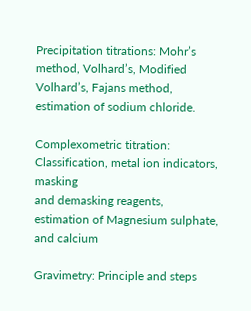Precipitation titrations: Mohr’s method, Volhard’s, Modified
Volhard’s, Fajans method, estimation of sodium chloride.

Complexometric titration: Classification, metal ion indicators, masking
and demasking reagents, estimation of Magnesium sulphate, and calcium

Gravimetry: Principle and steps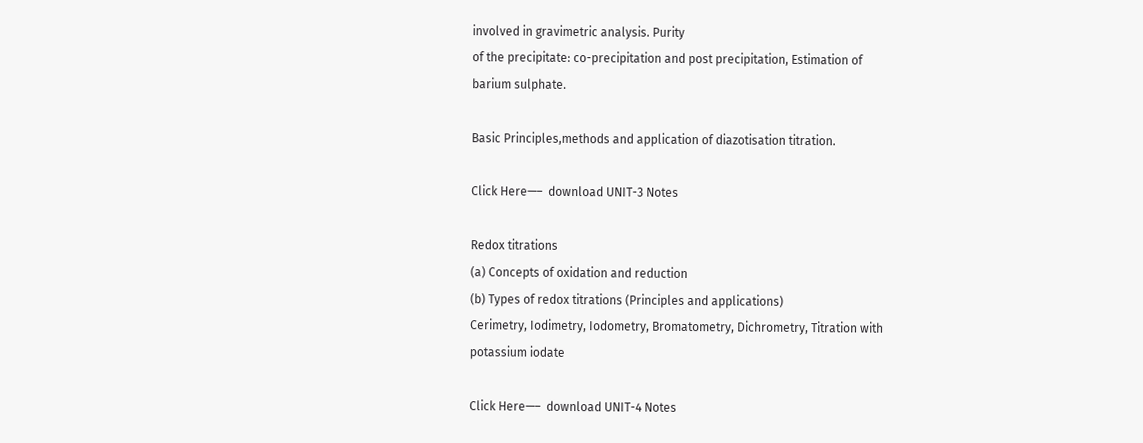involved in gravimetric analysis. Purity
of the precipitate: co-precipitation and post precipitation, Estimation of
barium sulphate.

Basic Principles,methods and application of diazotisation titration.

Click Here—–  download UNIT-3 Notes

Redox titrations
(a) Concepts of oxidation and reduction
(b) Types of redox titrations (Principles and applications)
Cerimetry, Iodimetry, Iodometry, Bromatometry, Dichrometry, Titration with
potassium iodate

Click Here—–  download UNIT-4 Notes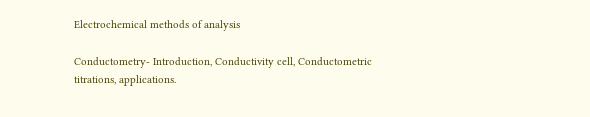Electrochemical methods of analysis

Conductometry- Introduction, Conductivity cell, Conductometric
titrations, applications.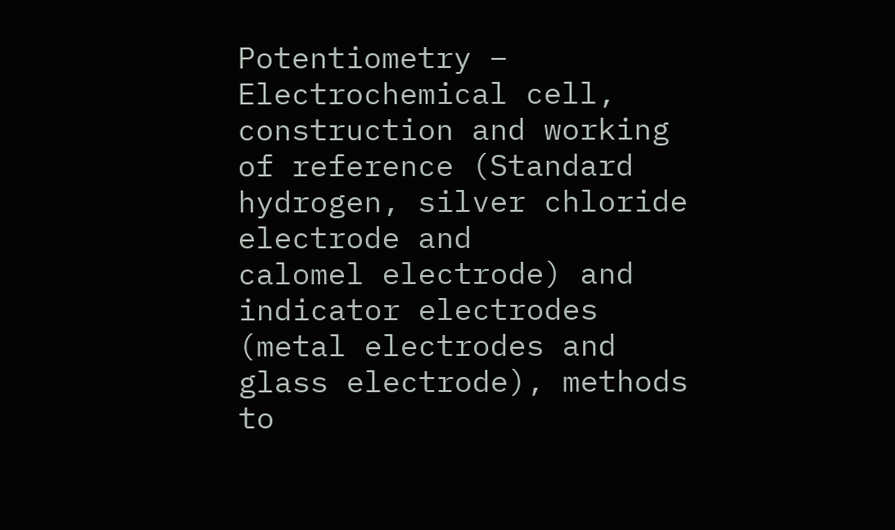Potentiometry – Electrochemical cell, construction and working
of reference (Standard hydrogen, silver chloride electrode and
calomel electrode) and indicator electrodes (metal electrodes and
glass electrode), methods to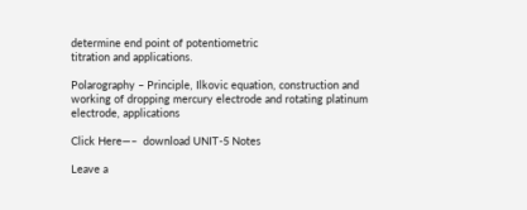determine end point of potentiometric
titration and applications.

Polarography – Principle, Ilkovic equation, construction and
working of dropping mercury electrode and rotating platinum
electrode, applications

Click Here—–  download UNIT-5 Notes

Leave a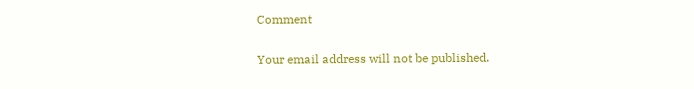Comment

Your email address will not be published.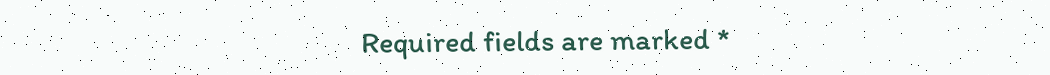Required fields are marked *